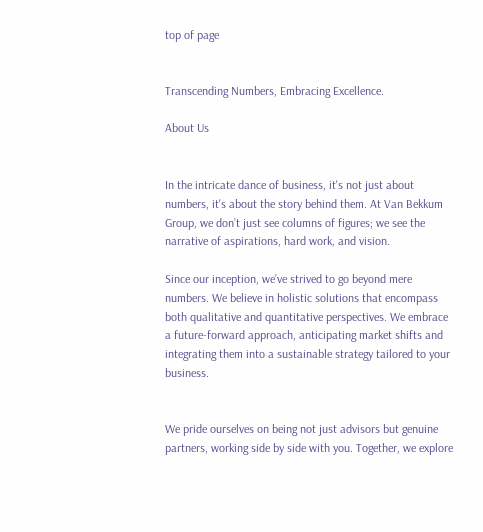top of page


Transcending Numbers, Embracing Excellence.

About Us


In the intricate dance of business, it's not just about numbers, it's about the story behind them. At Van Bekkum Group, we don’t just see columns of figures; we see the narrative of aspirations, hard work, and vision.

Since our inception, we’ve strived to go beyond mere numbers. We believe in holistic solutions that encompass both qualitative and quantitative perspectives. We embrace a future-forward approach, anticipating market shifts and integrating them into a sustainable strategy tailored to your business.


We pride ourselves on being not just advisors but genuine partners, working side by side with you. Together, we explore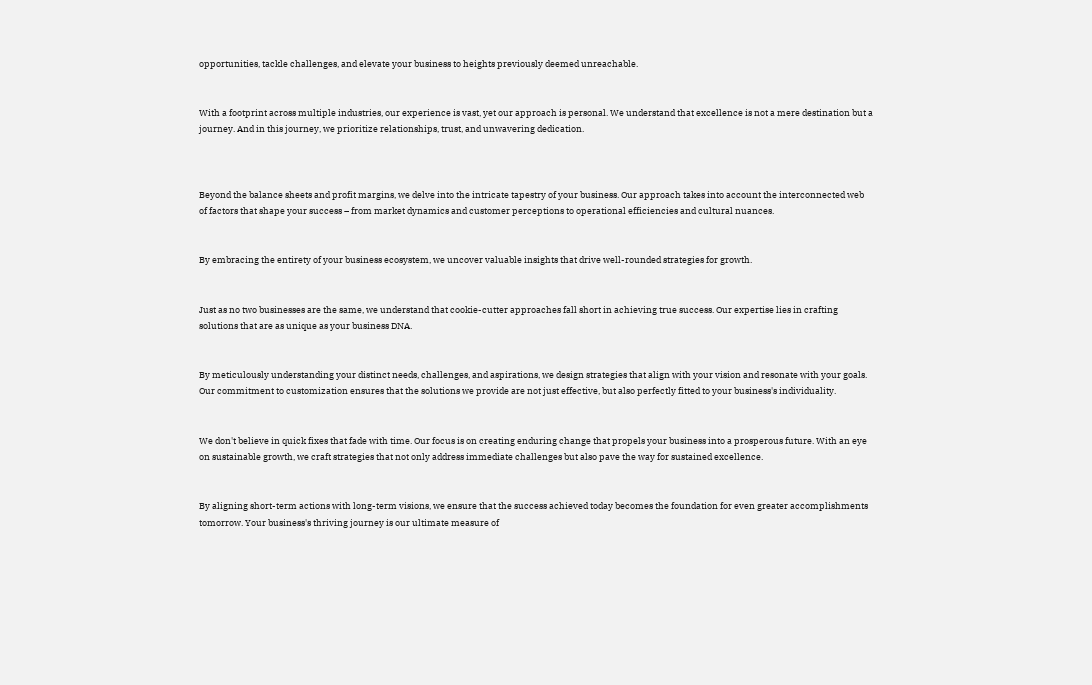opportunities, tackle challenges, and elevate your business to heights previously deemed unreachable.


With a footprint across multiple industries, our experience is vast, yet our approach is personal. We understand that excellence is not a mere destination but a journey. And in this journey, we prioritize relationships, trust, and unwavering dedication.



Beyond the balance sheets and profit margins, we delve into the intricate tapestry of your business. Our approach takes into account the interconnected web of factors that shape your success – from market dynamics and customer perceptions to operational efficiencies and cultural nuances.


By embracing the entirety of your business ecosystem, we uncover valuable insights that drive well-rounded strategies for growth.


Just as no two businesses are the same, we understand that cookie-cutter approaches fall short in achieving true success. Our expertise lies in crafting solutions that are as unique as your business DNA.


By meticulously understanding your distinct needs, challenges, and aspirations, we design strategies that align with your vision and resonate with your goals. Our commitment to customization ensures that the solutions we provide are not just effective, but also perfectly fitted to your business's individuality.


We don't believe in quick fixes that fade with time. Our focus is on creating enduring change that propels your business into a prosperous future. With an eye on sustainable growth, we craft strategies that not only address immediate challenges but also pave the way for sustained excellence.


By aligning short-term actions with long-term visions, we ensure that the success achieved today becomes the foundation for even greater accomplishments tomorrow. Your business's thriving journey is our ultimate measure of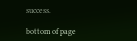success.

bottom of page